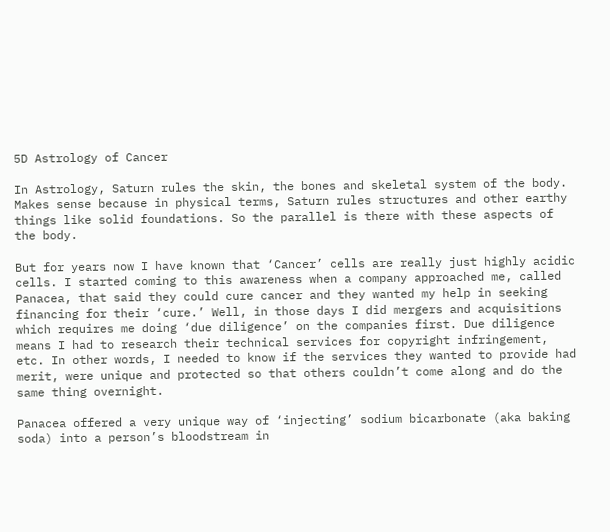5D Astrology of Cancer

In Astrology, Saturn rules the skin, the bones and skeletal system of the body. Makes sense because in physical terms, Saturn rules structures and other earthy things like solid foundations. So the parallel is there with these aspects of the body.

But for years now I have known that ‘Cancer’ cells are really just highly acidic cells. I started coming to this awareness when a company approached me, called Panacea, that said they could cure cancer and they wanted my help in seeking financing for their ‘cure.’ Well, in those days I did mergers and acquisitions which requires me doing ‘due diligence’ on the companies first. Due diligence means I had to research their technical services for copyright infringement, etc. In other words, I needed to know if the services they wanted to provide had merit, were unique and protected so that others couldn’t come along and do the same thing overnight.

Panacea offered a very unique way of ‘injecting’ sodium bicarbonate (aka baking soda) into a person’s bloodstream in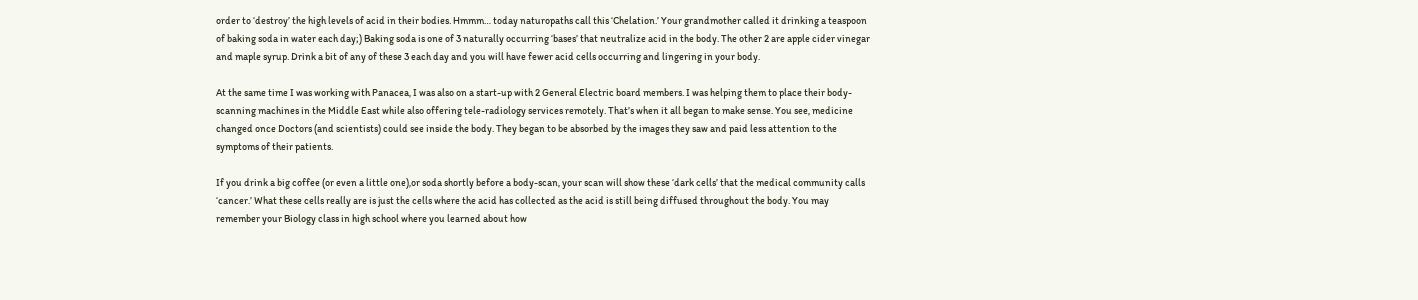order to ‘destroy’ the high levels of acid in their bodies. Hmmm… today naturopaths call this ‘Chelation.’ Your grandmother called it drinking a teaspoon of baking soda in water each day;) Baking soda is one of 3 naturally occurring ‘bases’ that neutralize acid in the body. The other 2 are apple cider vinegar and maple syrup. Drink a bit of any of these 3 each day and you will have fewer acid cells occurring and lingering in your body.

At the same time I was working with Panacea, I was also on a start-up with 2 General Electric board members. I was helping them to place their body-scanning machines in the Middle East while also offering tele-radiology services remotely. That’s when it all began to make sense. You see, medicine changed once Doctors (and scientists) could see inside the body. They began to be absorbed by the images they saw and paid less attention to the symptoms of their patients.

If you drink a big coffee (or even a little one),or soda shortly before a body-scan, your scan will show these ‘dark cells’ that the medical community calls ‘cancer.’ What these cells really are is just the cells where the acid has collected as the acid is still being diffused throughout the body. You may remember your Biology class in high school where you learned about how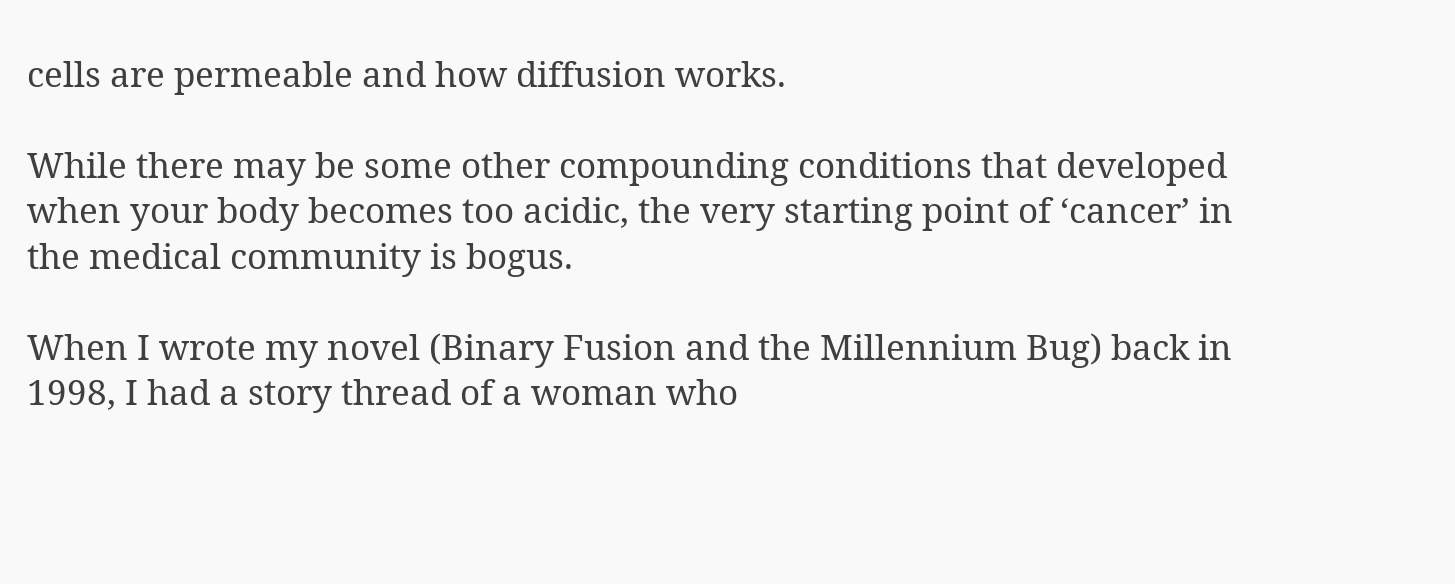cells are permeable and how diffusion works.

While there may be some other compounding conditions that developed when your body becomes too acidic, the very starting point of ‘cancer’ in the medical community is bogus.

When I wrote my novel (Binary Fusion and the Millennium Bug) back in 1998, I had a story thread of a woman who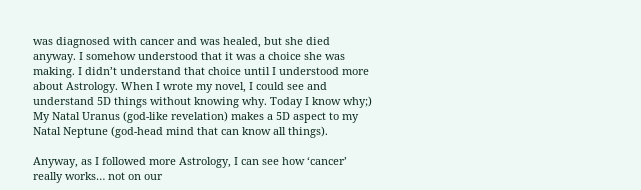was diagnosed with cancer and was healed, but she died anyway. I somehow understood that it was a choice she was making. I didn’t understand that choice until I understood more about Astrology. When I wrote my novel, I could see and understand 5D things without knowing why. Today I know why;) My Natal Uranus (god-like revelation) makes a 5D aspect to my Natal Neptune (god-head mind that can know all things).

Anyway, as I followed more Astrology, I can see how ‘cancer’ really works… not on our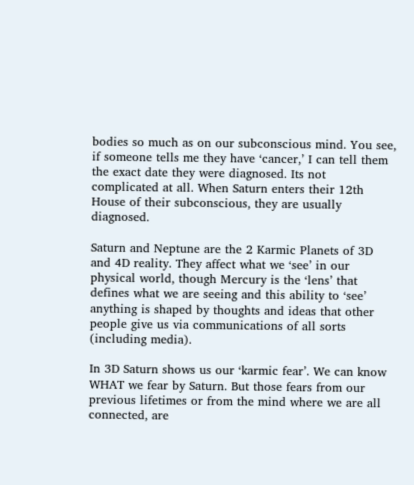bodies so much as on our subconscious mind. You see, if someone tells me they have ‘cancer,’ I can tell them the exact date they were diagnosed. Its not complicated at all. When Saturn enters their 12th House of their subconscious, they are usually diagnosed.

Saturn and Neptune are the 2 Karmic Planets of 3D and 4D reality. They affect what we ‘see’ in our physical world, though Mercury is the ‘lens’ that defines what we are seeing and this ability to ‘see’ anything is shaped by thoughts and ideas that other people give us via communications of all sorts (including media).

In 3D Saturn shows us our ‘karmic fear’. We can know WHAT we fear by Saturn. But those fears from our previous lifetimes or from the mind where we are all connected, are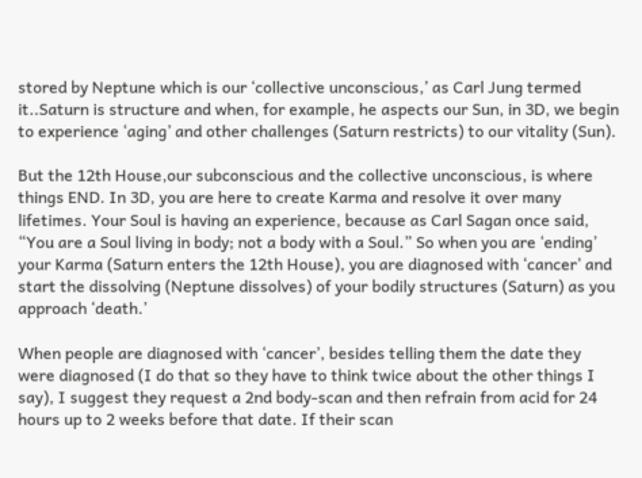stored by Neptune which is our ‘collective unconscious,’ as Carl Jung termed it..Saturn is structure and when, for example, he aspects our Sun, in 3D, we begin to experience ‘aging’ and other challenges (Saturn restricts) to our vitality (Sun).

But the 12th House,our subconscious and the collective unconscious, is where things END. In 3D, you are here to create Karma and resolve it over many lifetimes. Your Soul is having an experience, because as Carl Sagan once said, “You are a Soul living in body; not a body with a Soul.” So when you are ‘ending’ your Karma (Saturn enters the 12th House), you are diagnosed with ‘cancer’ and start the dissolving (Neptune dissolves) of your bodily structures (Saturn) as you approach ‘death.’

When people are diagnosed with ‘cancer’, besides telling them the date they were diagnosed (I do that so they have to think twice about the other things I say), I suggest they request a 2nd body-scan and then refrain from acid for 24 hours up to 2 weeks before that date. If their scan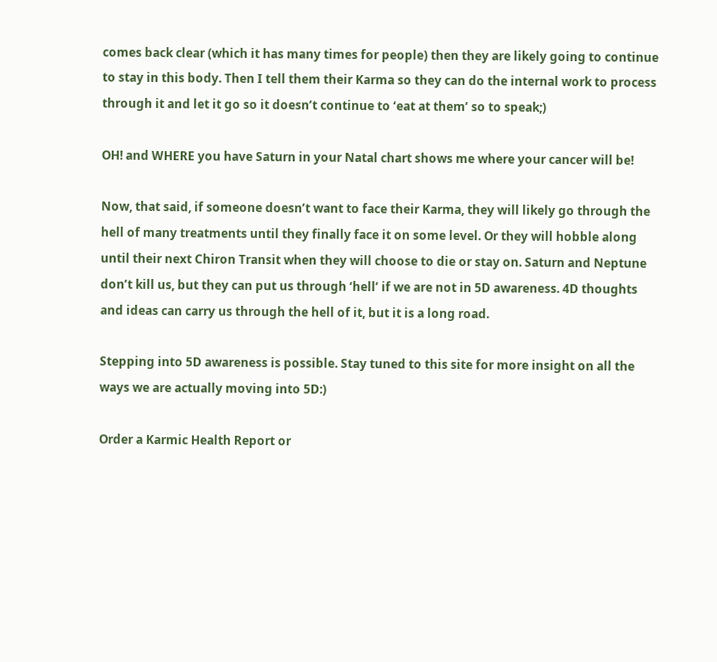comes back clear (which it has many times for people) then they are likely going to continue to stay in this body. Then I tell them their Karma so they can do the internal work to process through it and let it go so it doesn’t continue to ‘eat at them’ so to speak;)

OH! and WHERE you have Saturn in your Natal chart shows me where your cancer will be!

Now, that said, if someone doesn’t want to face their Karma, they will likely go through the hell of many treatments until they finally face it on some level. Or they will hobble along until their next Chiron Transit when they will choose to die or stay on. Saturn and Neptune don’t kill us, but they can put us through ‘hell’ if we are not in 5D awareness. 4D thoughts and ideas can carry us through the hell of it, but it is a long road.

Stepping into 5D awareness is possible. Stay tuned to this site for more insight on all the ways we are actually moving into 5D:)

Order a Karmic Health Report or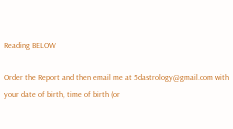Reading BELOW

Order the Report and then email me at 5dastrology@gmail.com with your date of birth, time of birth (or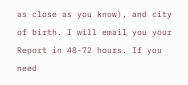as close as you know), and city of birth. I will email you your Report in 48-72 hours. If you need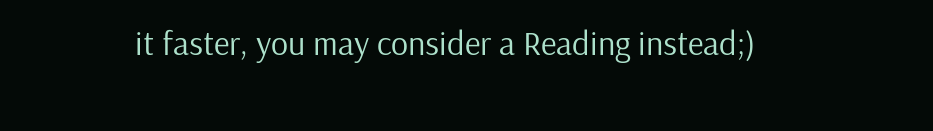it faster, you may consider a Reading instead;)